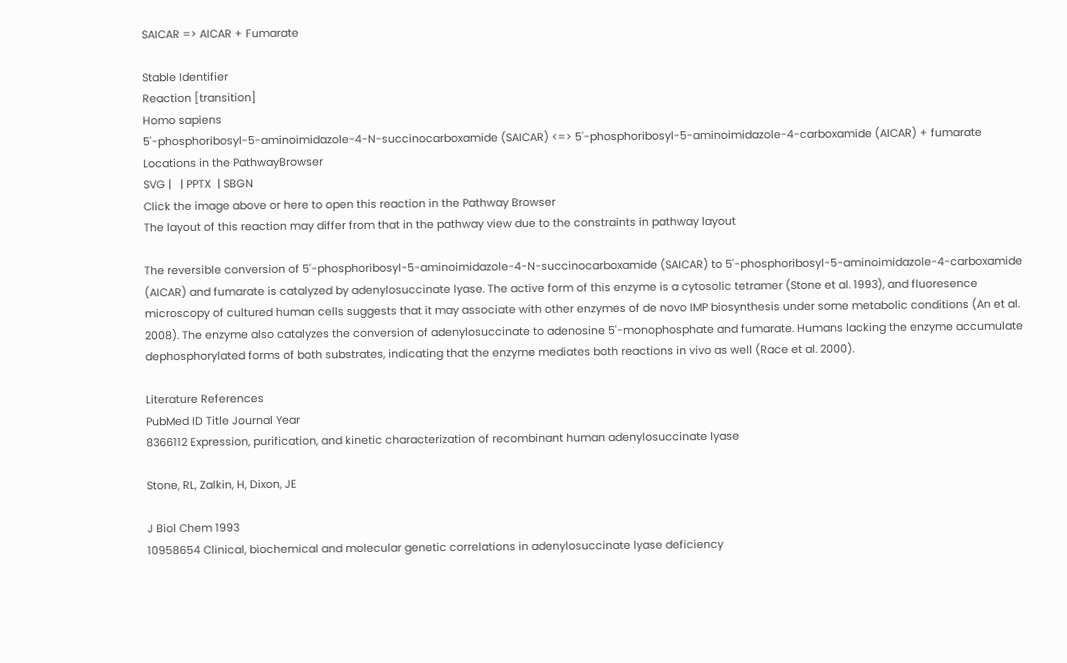SAICAR => AICAR + Fumarate

Stable Identifier
Reaction [transition]
Homo sapiens
5'-phosphoribosyl-5-aminoimidazole-4-N-succinocarboxamide (SAICAR) <=> 5'-phosphoribosyl-5-aminoimidazole-4-carboxamide (AICAR) + fumarate
Locations in the PathwayBrowser
SVG |   | PPTX  | SBGN
Click the image above or here to open this reaction in the Pathway Browser
The layout of this reaction may differ from that in the pathway view due to the constraints in pathway layout

The reversible conversion of 5'-phosphoribosyl-5-aminoimidazole-4-N-succinocarboxamide (SAICAR) to 5'-phosphoribosyl-5-aminoimidazole-4-carboxamide (AICAR) and fumarate is catalyzed by adenylosuccinate lyase. The active form of this enzyme is a cytosolic tetramer (Stone et al. 1993), and fluoresence microscopy of cultured human cells suggests that it may associate with other enzymes of de novo IMP biosynthesis under some metabolic conditions (An et al. 2008). The enzyme also catalyzes the conversion of adenylosuccinate to adenosine 5'-monophosphate and fumarate. Humans lacking the enzyme accumulate dephosphorylated forms of both substrates, indicating that the enzyme mediates both reactions in vivo as well (Race et al. 2000).

Literature References
PubMed ID Title Journal Year
8366112 Expression, purification, and kinetic characterization of recombinant human adenylosuccinate lyase

Stone, RL, Zalkin, H, Dixon, JE

J Biol Chem 1993
10958654 Clinical, biochemical and molecular genetic correlations in adenylosuccinate lyase deficiency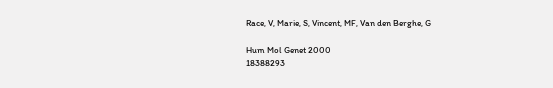Race, V, Marie, S, Vincent, MF, Van den Berghe, G

Hum Mol Genet 2000
18388293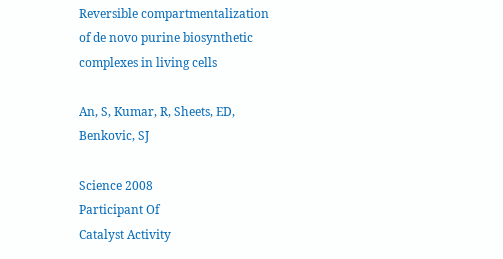Reversible compartmentalization of de novo purine biosynthetic complexes in living cells

An, S, Kumar, R, Sheets, ED, Benkovic, SJ

Science 2008
Participant Of
Catalyst Activity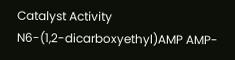Catalyst Activity
N6-(1,2-dicarboxyethyl)AMP AMP-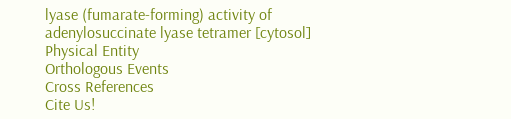lyase (fumarate-forming) activity of adenylosuccinate lyase tetramer [cytosol]
Physical Entity
Orthologous Events
Cross References
Cite Us!